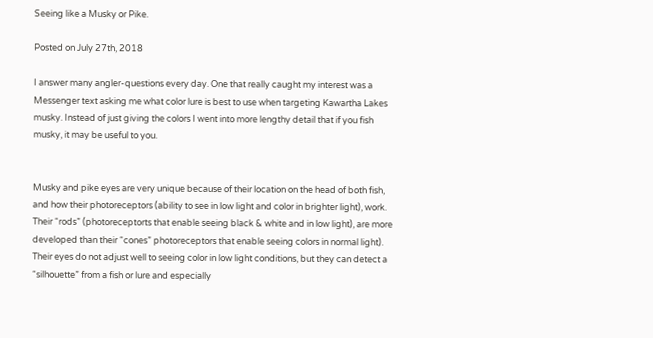Seeing like a Musky or Pike.

Posted on July 27th, 2018

I answer many angler-questions every day. One that really caught my interest was a  Messenger text asking me what color lure is best to use when targeting Kawartha Lakes musky. Instead of just giving the colors I went into more lengthy detail that if you fish musky, it may be useful to you.


Musky and pike eyes are very unique because of their location on the head of both fish, and how their photoreceptors (ability to see in low light and color in brighter light), work. Their “rods” (photoreceptorts that enable seeing black & white and in low light), are more developed than their “cones” photoreceptors that enable seeing colors in normal light). Their eyes do not adjust well to seeing color in low light conditions, but they can detect a “silhouette” from a fish or lure and especially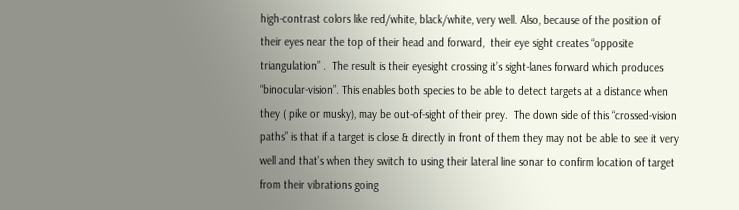high-contrast colors like red/white, black/white, very well. Also, because of the position of their eyes near the top of their head and forward,  their eye sight creates “opposite triangulation” .  The result is their eyesight crossing it’s sight-lanes forward which produces “binocular-vision”. This enables both species to be able to detect targets at a distance when they ( pike or musky), may be out-of-sight of their prey.  The down side of this “crossed-vision paths” is that if a target is close & directly in front of them they may not be able to see it very well and that’s when they switch to using their lateral line sonar to confirm location of target from their vibrations going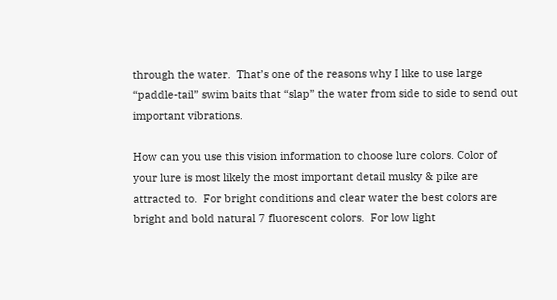through the water.  That’s one of the reasons why I like to use large “paddle-tail” swim baits that “slap” the water from side to side to send out important vibrations.

How can you use this vision information to choose lure colors. Color of your lure is most likely the most important detail musky & pike are attracted to.  For bright conditions and clear water the best colors are bright and bold natural 7 fluorescent colors.  For low light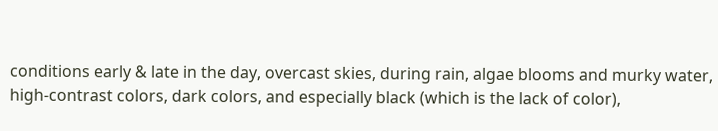conditions early & late in the day, overcast skies, during rain, algae blooms and murky water, high-contrast colors, dark colors, and especially black (which is the lack of color),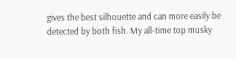gives the best silhouette and can more easily be detected by both fish. My all-time top musky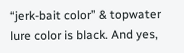“jerk-bait color” & topwater lure color is black. And yes,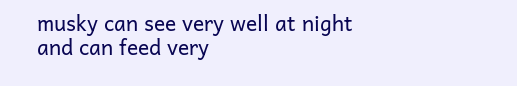musky can see very well at night and can feed very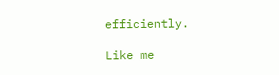efficiently.

Like me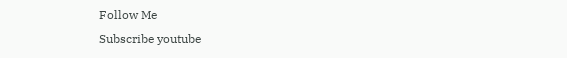Follow Me
Subscribe youtube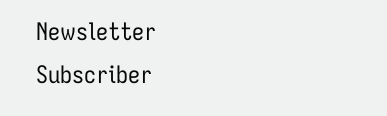Newsletter Subscriber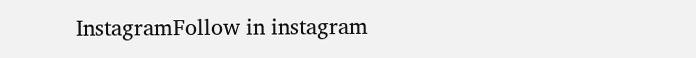InstagramFollow in instagram